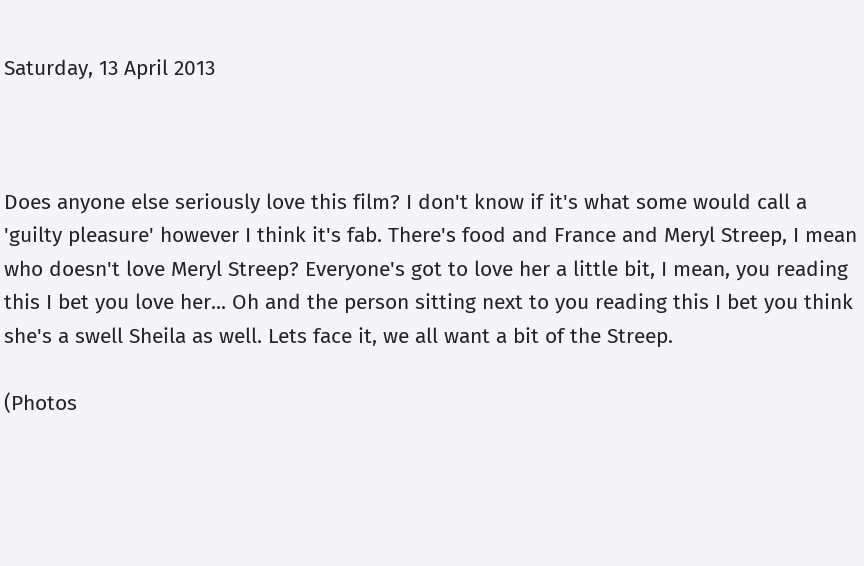Saturday, 13 April 2013



Does anyone else seriously love this film? I don't know if it's what some would call a 'guilty pleasure' however I think it's fab. There's food and France and Meryl Streep, I mean who doesn't love Meryl Streep? Everyone's got to love her a little bit, I mean, you reading this I bet you love her... Oh and the person sitting next to you reading this I bet you think she's a swell Sheila as well. Lets face it, we all want a bit of the Streep.

(Photos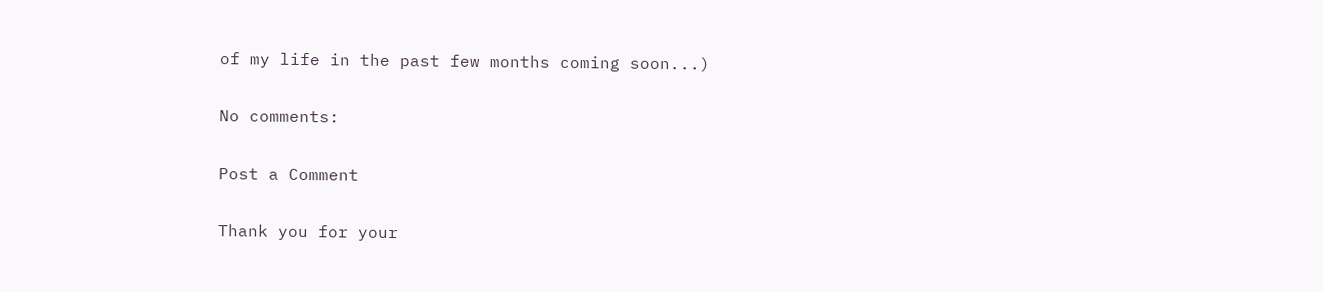of my life in the past few months coming soon...)

No comments:

Post a Comment

Thank you for your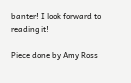banter! I look forward to reading it!

Piece done by Amy Ross